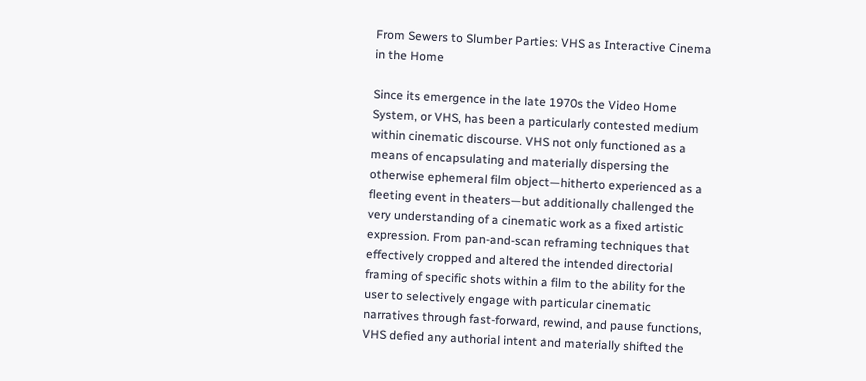From Sewers to Slumber Parties: VHS as Interactive Cinema in the Home

Since its emergence in the late 1970s the Video Home System, or VHS, has been a particularly contested medium within cinematic discourse. VHS not only functioned as a means of encapsulating and materially dispersing the otherwise ephemeral film object—hitherto experienced as a fleeting event in theaters—but additionally challenged the very understanding of a cinematic work as a fixed artistic expression. From pan-and-scan reframing techniques that effectively cropped and altered the intended directorial framing of specific shots within a film to the ability for the user to selectively engage with particular cinematic narratives through fast-forward, rewind, and pause functions, VHS defied any authorial intent and materially shifted the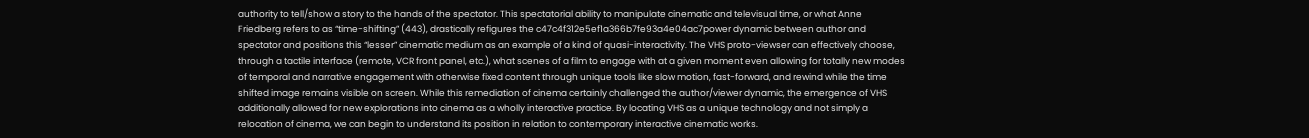authority to tell/show a story to the hands of the spectator. This spectatorial ability to manipulate cinematic and televisual time, or what Anne Friedberg refers to as “time-shifting” (443), drastically refigures the c47c4f312e5ef1a366b7fe93a4e04ac7power dynamic between author and spectator and positions this “lesser” cinematic medium as an example of a kind of quasi-interactivity. The VHS proto-viewser can effectively choose, through a tactile interface (remote, VCR front panel, etc.), what scenes of a film to engage with at a given moment even allowing for totally new modes of temporal and narrative engagement with otherwise fixed content through unique tools like slow motion, fast-forward, and rewind while the time shifted image remains visible on screen. While this remediation of cinema certainly challenged the author/viewer dynamic, the emergence of VHS additionally allowed for new explorations into cinema as a wholly interactive practice. By locating VHS as a unique technology and not simply a relocation of cinema, we can begin to understand its position in relation to contemporary interactive cinematic works.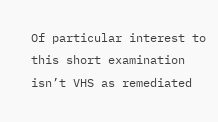Of particular interest to this short examination isn’t VHS as remediated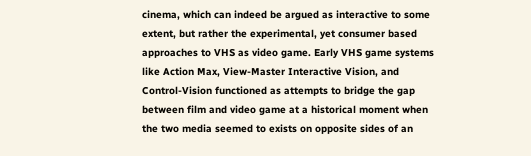cinema, which can indeed be argued as interactive to some extent, but rather the experimental, yet consumer based approaches to VHS as video game. Early VHS game systems like Action Max, View-Master Interactive Vision, and Control-Vision functioned as attempts to bridge the gap between film and video game at a historical moment when the two media seemed to exists on opposite sides of an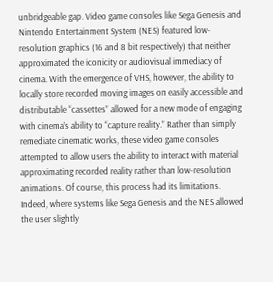unbridgeable gap. Video game consoles like Sega Genesis and Nintendo Entertainment System (NES) featured low-resolution graphics (16 and 8 bit respectively) that neither approximated the iconicity or audiovisual immediacy of cinema. With the emergence of VHS, however, the ability to locally store recorded moving images on easily accessible and distributable “cassettes” allowed for a new mode of engaging with cinema’s ability to “capture reality.” Rather than simply remediate cinematic works, these video game consoles attempted to allow users the ability to interact with material approximating recorded reality rather than low-resolution animations. Of course, this process had its limitations. Indeed, where systems like Sega Genesis and the NES allowed the user slightly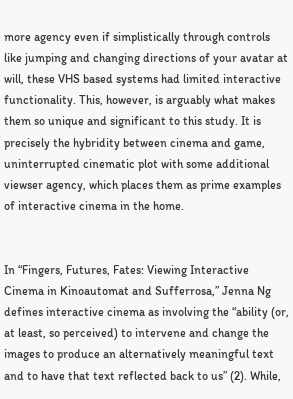more agency even if simplistically through controls like jumping and changing directions of your avatar at will, these VHS based systems had limited interactive functionality. This, however, is arguably what makes them so unique and significant to this study. It is precisely the hybridity between cinema and game, uninterrupted cinematic plot with some additional viewser agency, which places them as prime examples of interactive cinema in the home.


In “Fingers, Futures, Fates: Viewing Interactive Cinema in Kinoautomat and Sufferrosa,” Jenna Ng defines interactive cinema as involving the “ability (or, at least, so perceived) to intervene and change the images to produce an alternatively meaningful text and to have that text reflected back to us” (2). While,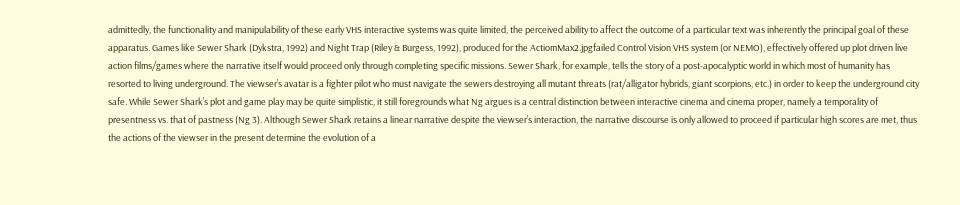admittedly, the functionality and manipulability of these early VHS interactive systems was quite limited, the perceived ability to affect the outcome of a particular text was inherently the principal goal of these apparatus. Games like Sewer Shark (Dykstra, 1992) and Night Trap (Riley & Burgess, 1992), produced for the ActiomMax2.jpgfailed Control Vision VHS system (or NEMO), effectively offered up plot driven live action films/games where the narrative itself would proceed only through completing specific missions. Sewer Shark, for example, tells the story of a post-apocalyptic world in which most of humanity has resorted to living underground. The viewser’s avatar is a fighter pilot who must navigate the sewers destroying all mutant threats (rat/alligator hybrids, giant scorpions, etc.) in order to keep the underground city safe. While Sewer Shark’s plot and game play may be quite simplistic, it still foregrounds what Ng argues is a central distinction between interactive cinema and cinema proper, namely a temporality of presentness vs. that of pastness (Ng 3). Although Sewer Shark retains a linear narrative despite the viewser’s interaction, the narrative discourse is only allowed to proceed if particular high scores are met, thus the actions of the viewser in the present determine the evolution of a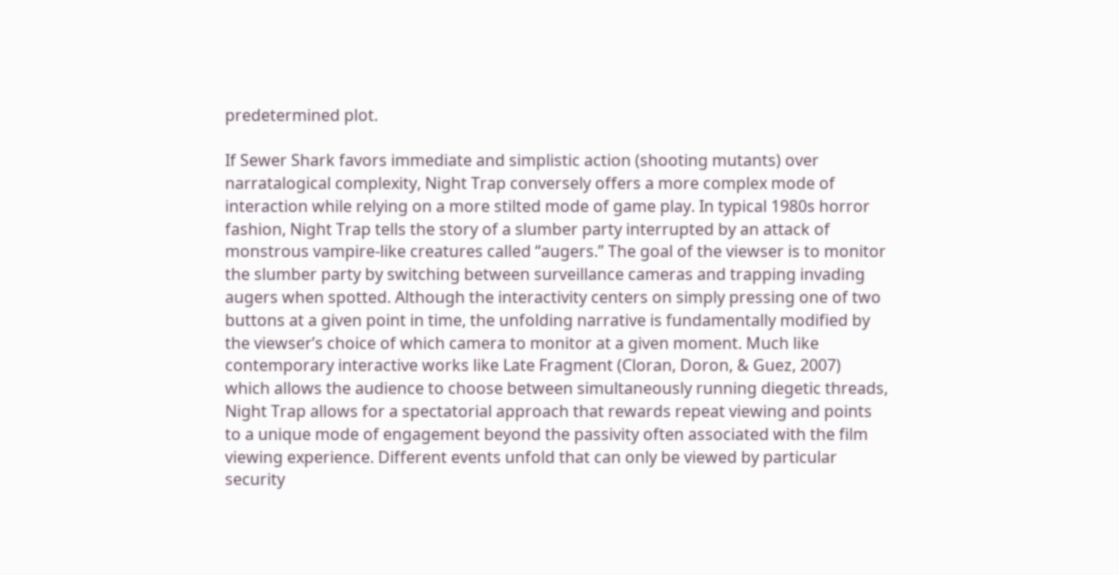predetermined plot.

If Sewer Shark favors immediate and simplistic action (shooting mutants) over narratalogical complexity, Night Trap conversely offers a more complex mode of interaction while relying on a more stilted mode of game play. In typical 1980s horror fashion, Night Trap tells the story of a slumber party interrupted by an attack of monstrous vampire-like creatures called “augers.” The goal of the viewser is to monitor the slumber party by switching between surveillance cameras and trapping invading augers when spotted. Although the interactivity centers on simply pressing one of two buttons at a given point in time, the unfolding narrative is fundamentally modified by the viewser’s choice of which camera to monitor at a given moment. Much like contemporary interactive works like Late Fragment (Cloran, Doron, & Guez, 2007) which allows the audience to choose between simultaneously running diegetic threads, Night Trap allows for a spectatorial approach that rewards repeat viewing and points to a unique mode of engagement beyond the passivity often associated with the film viewing experience. Different events unfold that can only be viewed by particular security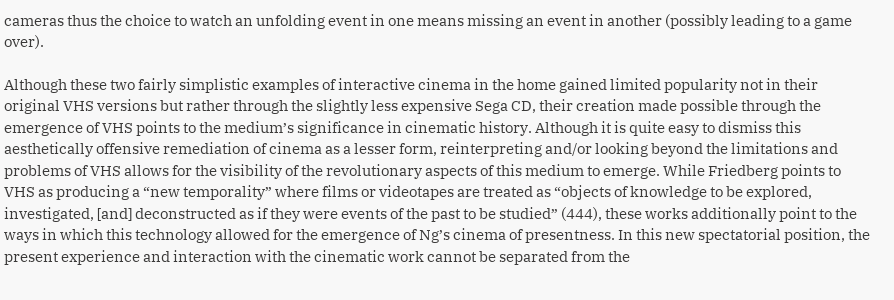cameras thus the choice to watch an unfolding event in one means missing an event in another (possibly leading to a game over).

Although these two fairly simplistic examples of interactive cinema in the home gained limited popularity not in their original VHS versions but rather through the slightly less expensive Sega CD, their creation made possible through the emergence of VHS points to the medium’s significance in cinematic history. Although it is quite easy to dismiss this aesthetically offensive remediation of cinema as a lesser form, reinterpreting and/or looking beyond the limitations and problems of VHS allows for the visibility of the revolutionary aspects of this medium to emerge. While Friedberg points to VHS as producing a “new temporality” where films or videotapes are treated as “objects of knowledge to be explored, investigated, [and] deconstructed as if they were events of the past to be studied” (444), these works additionally point to the ways in which this technology allowed for the emergence of Ng’s cinema of presentness. In this new spectatorial position, the present experience and interaction with the cinematic work cannot be separated from the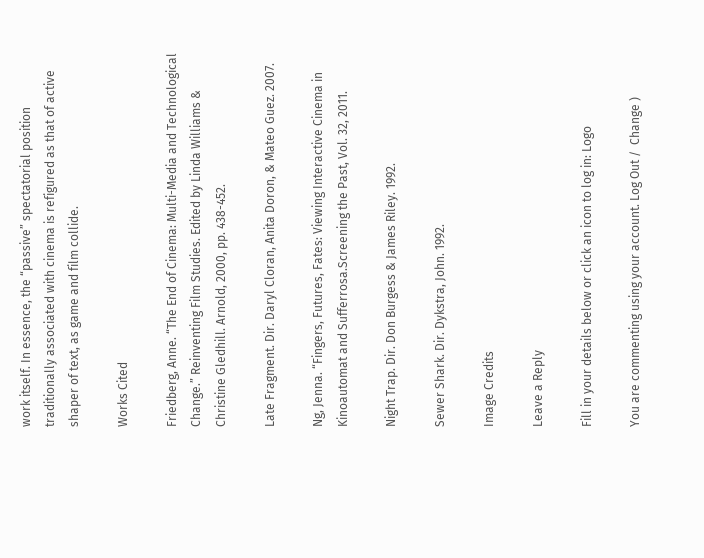work itself. In essence, the “passive” spectatorial position traditionally associated with cinema is refigured as that of active shaper of text, as game and film collide.

Works Cited

Friedberg, Anne. “The End of Cinema: Multi-Media and Technological Change.” Reinventing Film Studies. Edited by Linda Williams & Christine Gledhill. Arnold, 2000, pp. 438-452.

Late Fragment. Dir. Daryl Cloran, Anita Doron, & Mateo Guez. 2007.

Ng, Jenna. “Fingers, Futures, Fates: Viewing Interactive Cinema in Kinoautomat and Sufferrosa.Screening the Past, Vol. 32, 2011.

Night Trap. Dir. Don Burgess & James Riley. 1992.

Sewer Shark. Dir. Dykstra, John. 1992.

Image Credits

Leave a Reply

Fill in your details below or click an icon to log in: Logo

You are commenting using your account. Log Out /  Change )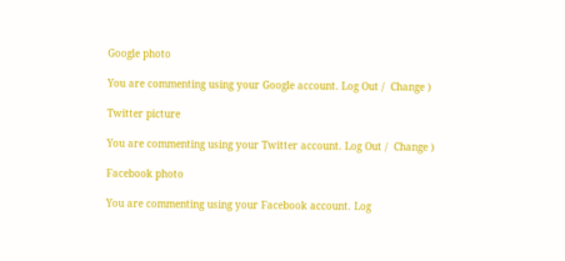Google photo

You are commenting using your Google account. Log Out /  Change )

Twitter picture

You are commenting using your Twitter account. Log Out /  Change )

Facebook photo

You are commenting using your Facebook account. Log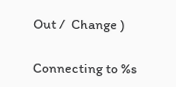Out /  Change )

Connecting to %s